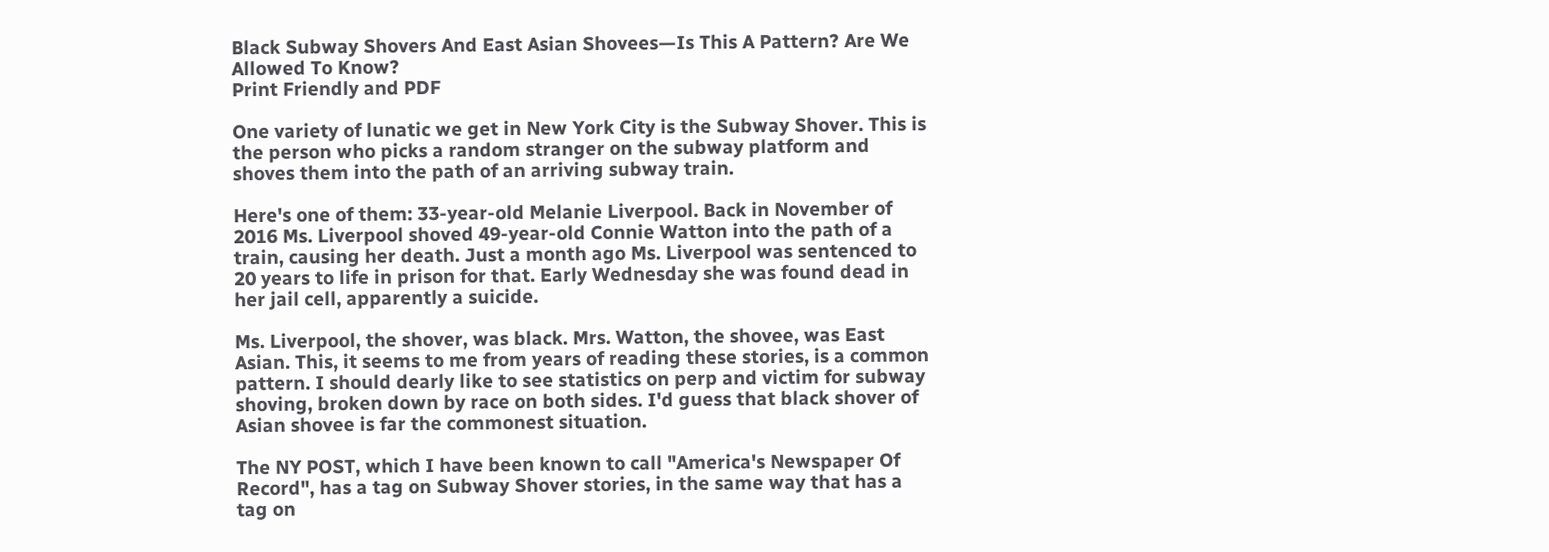Black Subway Shovers And East Asian Shovees—Is This A Pattern? Are We Allowed To Know?
Print Friendly and PDF

One variety of lunatic we get in New York City is the Subway Shover. This is the person who picks a random stranger on the subway platform and shoves them into the path of an arriving subway train.

Here's one of them: 33-year-old Melanie Liverpool. Back in November of 2016 Ms. Liverpool shoved 49-year-old Connie Watton into the path of a train, causing her death. Just a month ago Ms. Liverpool was sentenced to 20 years to life in prison for that. Early Wednesday she was found dead in her jail cell, apparently a suicide.

Ms. Liverpool, the shover, was black. Mrs. Watton, the shovee, was East Asian. This, it seems to me from years of reading these stories, is a common pattern. I should dearly like to see statistics on perp and victim for subway shoving, broken down by race on both sides. I'd guess that black shover of Asian shovee is far the commonest situation.

The NY POST, which I have been known to call "America's Newspaper Of Record", has a tag on Subway Shover stories, in the same way that has a tag on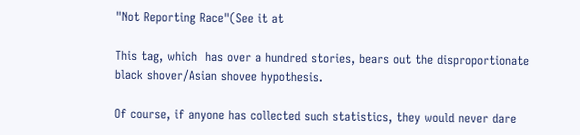"Not Reporting Race"(See it at

This tag, which  has over a hundred stories, bears out the disproportionate black shover/Asian shovee hypothesis.

Of course, if anyone has collected such statistics, they would never dare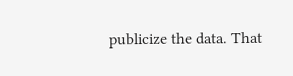publicize the data. That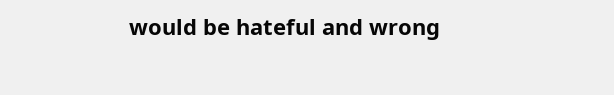would be hateful and wrong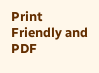Print Friendly and PDF